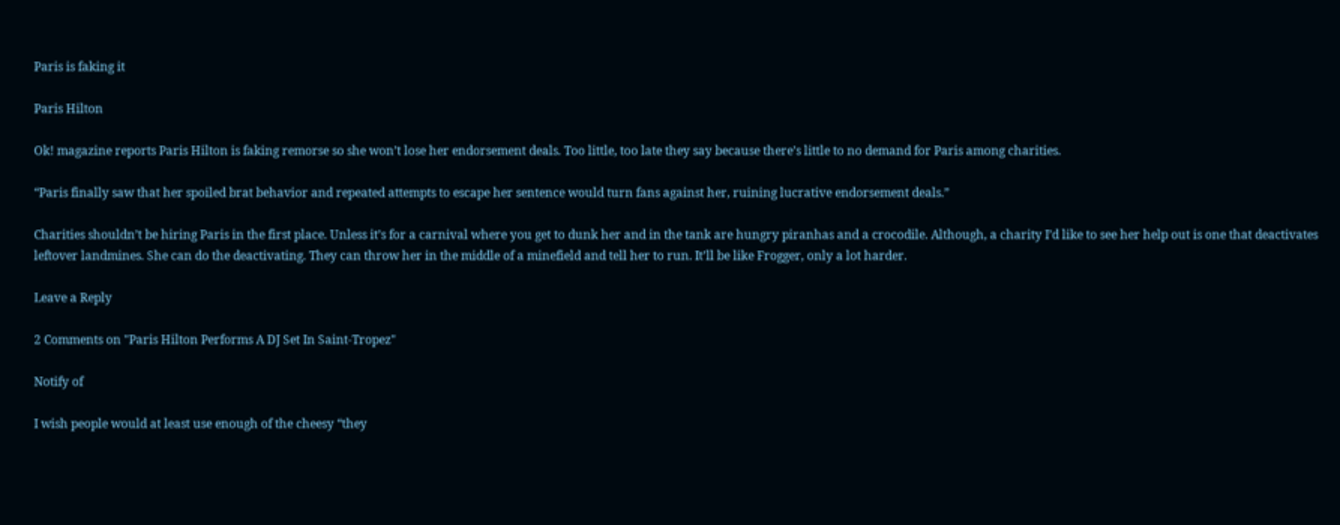Paris is faking it

Paris Hilton

Ok! magazine reports Paris Hilton is faking remorse so she won’t lose her endorsement deals. Too little, too late they say because there’s little to no demand for Paris among charities.

“Paris finally saw that her spoiled brat behavior and repeated attempts to escape her sentence would turn fans against her, ruining lucrative endorsement deals.”

Charities shouldn’t be hiring Paris in the first place. Unless it’s for a carnival where you get to dunk her and in the tank are hungry piranhas and a crocodile. Although, a charity I’d like to see her help out is one that deactivates leftover landmines. She can do the deactivating. They can throw her in the middle of a minefield and tell her to run. It’ll be like Frogger, only a lot harder.

Leave a Reply

2 Comments on "Paris Hilton Performs A DJ Set In Saint-Tropez"

Notify of

I wish people would at least use enough of the cheesy “they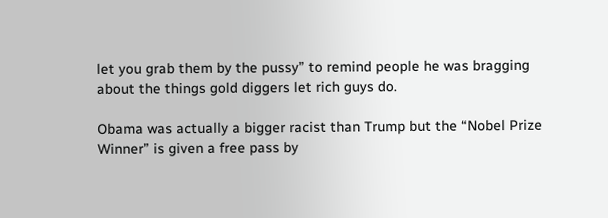let you grab them by the pussy” to remind people he was bragging about the things gold diggers let rich guys do.

Obama was actually a bigger racist than Trump but the “Nobel Prize Winner” is given a free pass by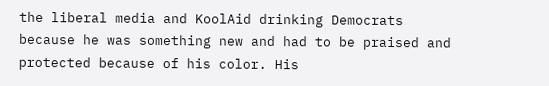the liberal media and KoolAid drinking Democrats because he was something new and had to be praised and protected because of his color. His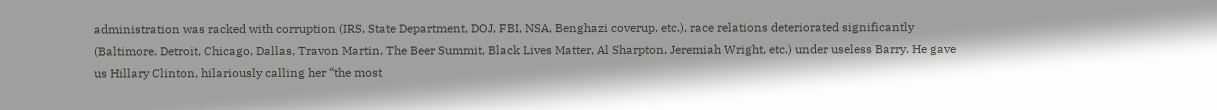administration was racked with corruption (IRS, State Department, DOJ, FBI, NSA, Benghazi coverup, etc.), race relations deteriorated significantly (Baltimore, Detroit, Chicago, Dallas, Travon Martin, The Beer Summit, Black Lives Matter, Al Sharpton, Jeremiah Wright, etc.) under useless Barry. He gave us Hillary Clinton, hilariously calling her “the most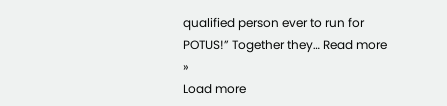qualified person ever to run for POTUS!” Together they… Read more »
Load more